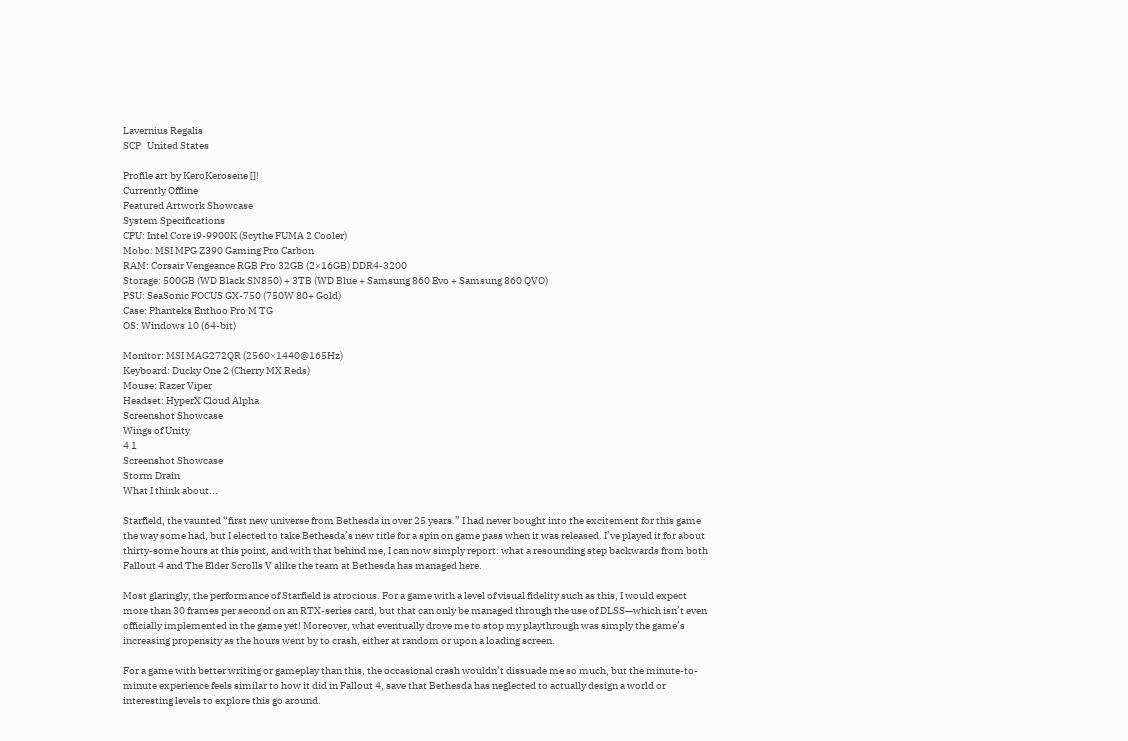Lavernius Regalis
SCP   United States

Profile art by KeroKerosene []!
Currently Offline
Featured Artwork Showcase
System Specifications
CPU: Intel Core i9-9900K (Scythe FUMA 2 Cooler)
Mobo: MSI MPG Z390 Gaming Pro Carbon
RAM: Corsair Vengeance RGB Pro 32GB (2×16GB) DDR4-3200
Storage: 500GB (WD Black SN850) + 3TB (WD Blue + Samsung 860 Evo + Samsung 860 QVO)
PSU: SeaSonic FOCUS GX-750 (750W 80+ Gold)
Case: Phanteks Enthoo Pro M TG
OS: Windows 10 (64-bit)

Monitor: MSI MAG272QR (2560×1440@165Hz)
Keyboard: Ducky One 2 (Cherry MX Reds)
Mouse: Razer Viper
Headset: HyperX Cloud Alpha
Screenshot Showcase
Wings of Unity
4 1
Screenshot Showcase
Storm Drain
What I think about...

Starfield, the vaunted “first new universe from Bethesda in over 25 years.” I had never bought into the excitement for this game the way some had, but I elected to take Bethesda’s new title for a spin on game pass when it was released. I’ve played it for about thirty-some hours at this point, and with that behind me, I can now simply report: what a resounding step backwards from both Fallout 4 and The Elder Scrolls V alike the team at Bethesda has managed here.

Most glaringly, the performance of Starfield is atrocious. For a game with a level of visual fidelity such as this, I would expect more than 30 frames per second on an RTX-series card, but that can only be managed through the use of DLSS—which isn’t even officially implemented in the game yet! Moreover, what eventually drove me to stop my playthrough was simply the game’s increasing propensity as the hours went by to crash, either at random or upon a loading screen.

For a game with better writing or gameplay than this, the occasional crash wouldn’t dissuade me so much, but the minute-to-minute experience feels similar to how it did in Fallout 4, save that Bethesda has neglected to actually design a world or interesting levels to explore this go around.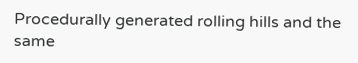Procedurally generated rolling hills and the same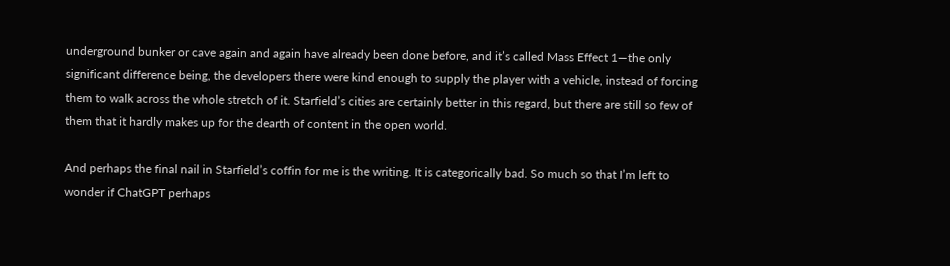underground bunker or cave again and again have already been done before, and it’s called Mass Effect 1—the only significant difference being, the developers there were kind enough to supply the player with a vehicle, instead of forcing them to walk across the whole stretch of it. Starfield’s cities are certainly better in this regard, but there are still so few of them that it hardly makes up for the dearth of content in the open world.

And perhaps the final nail in Starfield’s coffin for me is the writing. It is categorically bad. So much so that I’m left to wonder if ChatGPT perhaps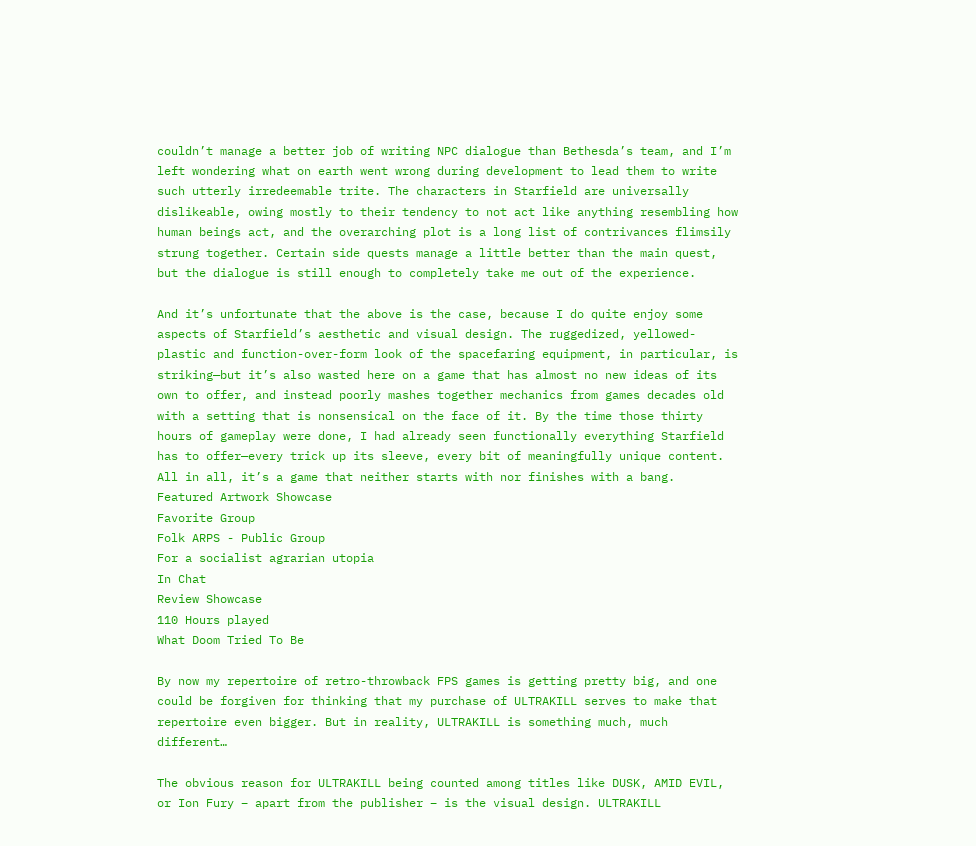couldn’t manage a better job of writing NPC dialogue than Bethesda’s team, and I’m left wondering what on earth went wrong during development to lead them to write such utterly irredeemable trite. The characters in Starfield are universally dislikeable, owing mostly to their tendency to not act like anything resembling how human beings act, and the overarching plot is a long list of contrivances flimsily strung together. Certain side quests manage a little better than the main quest, but the dialogue is still enough to completely take me out of the experience.

And it’s unfortunate that the above is the case, because I do quite enjoy some aspects of Starfield’s aesthetic and visual design. The ruggedized, yellowed-plastic and function-over-form look of the spacefaring equipment, in particular, is striking—but it’s also wasted here on a game that has almost no new ideas of its own to offer, and instead poorly mashes together mechanics from games decades old with a setting that is nonsensical on the face of it. By the time those thirty hours of gameplay were done, I had already seen functionally everything Starfield has to offer—every trick up its sleeve, every bit of meaningfully unique content. All in all, it’s a game that neither starts with nor finishes with a bang.
Featured Artwork Showcase
Favorite Group
Folk ARPS - Public Group
For a socialist agrarian utopia
In Chat
Review Showcase
110 Hours played
What Doom Tried To Be

By now my repertoire of retro-throwback FPS games is getting pretty big, and one could be forgiven for thinking that my purchase of ULTRAKILL serves to make that repertoire even bigger. But in reality, ULTRAKILL is something much, much different…

The obvious reason for ULTRAKILL being counted among titles like DUSK, AMID EVIL, or Ion Fury – apart from the publisher – is the visual design. ULTRAKILL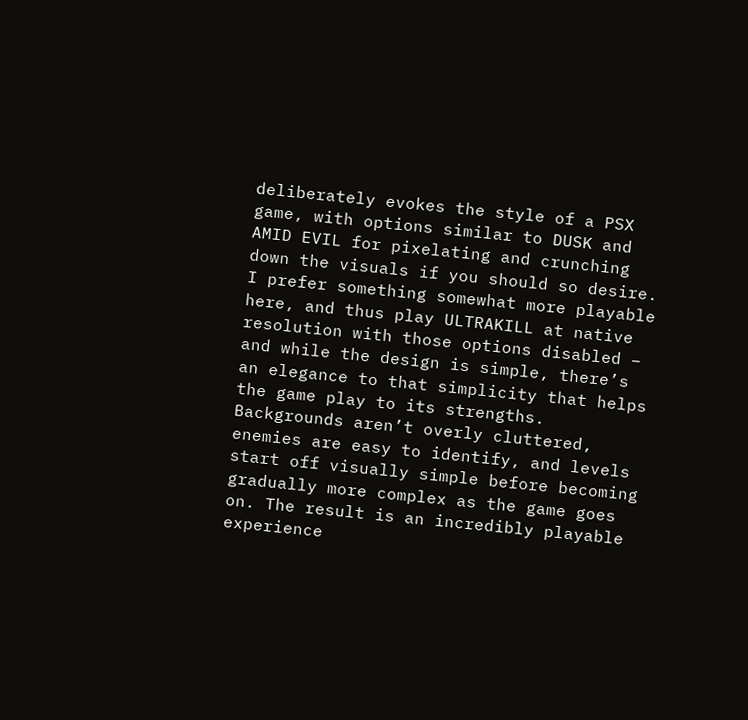deliberately evokes the style of a PSX game, with options similar to DUSK and AMID EVIL for pixelating and crunching down the visuals if you should so desire. I prefer something somewhat more playable here, and thus play ULTRAKILL at native resolution with those options disabled – and while the design is simple, there’s an elegance to that simplicity that helps the game play to its strengths. Backgrounds aren’t overly cluttered, enemies are easy to identify, and levels start off visually simple before becoming gradually more complex as the game goes on. The result is an incredibly playable experience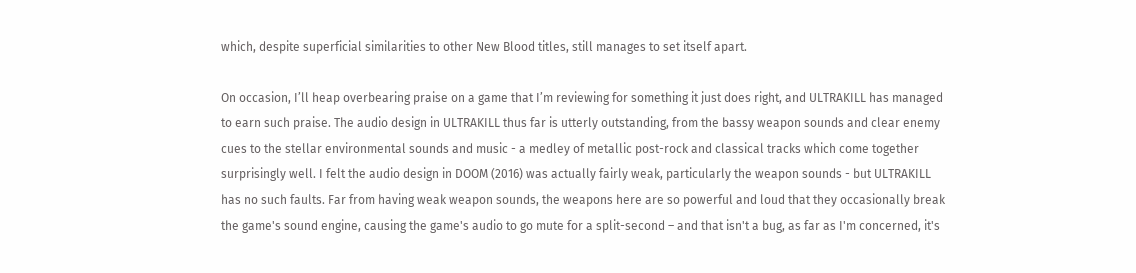which, despite superficial similarities to other New Blood titles, still manages to set itself apart.

On occasion, I’ll heap overbearing praise on a game that I’m reviewing for something it just does right, and ULTRAKILL has managed to earn such praise. The audio design in ULTRAKILL thus far is utterly outstanding, from the bassy weapon sounds and clear enemy cues to the stellar environmental sounds and music - a medley of metallic post-rock and classical tracks which come together surprisingly well. I felt the audio design in DOOM (2016) was actually fairly weak, particularly the weapon sounds - but ULTRAKILL has no such faults. Far from having weak weapon sounds, the weapons here are so powerful and loud that they occasionally break the game's sound engine, causing the game's audio to go mute for a split-second – and that isn't a bug, as far as I'm concerned, it's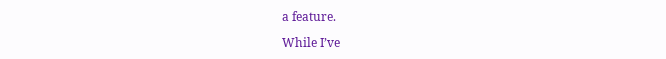a feature.

While I’ve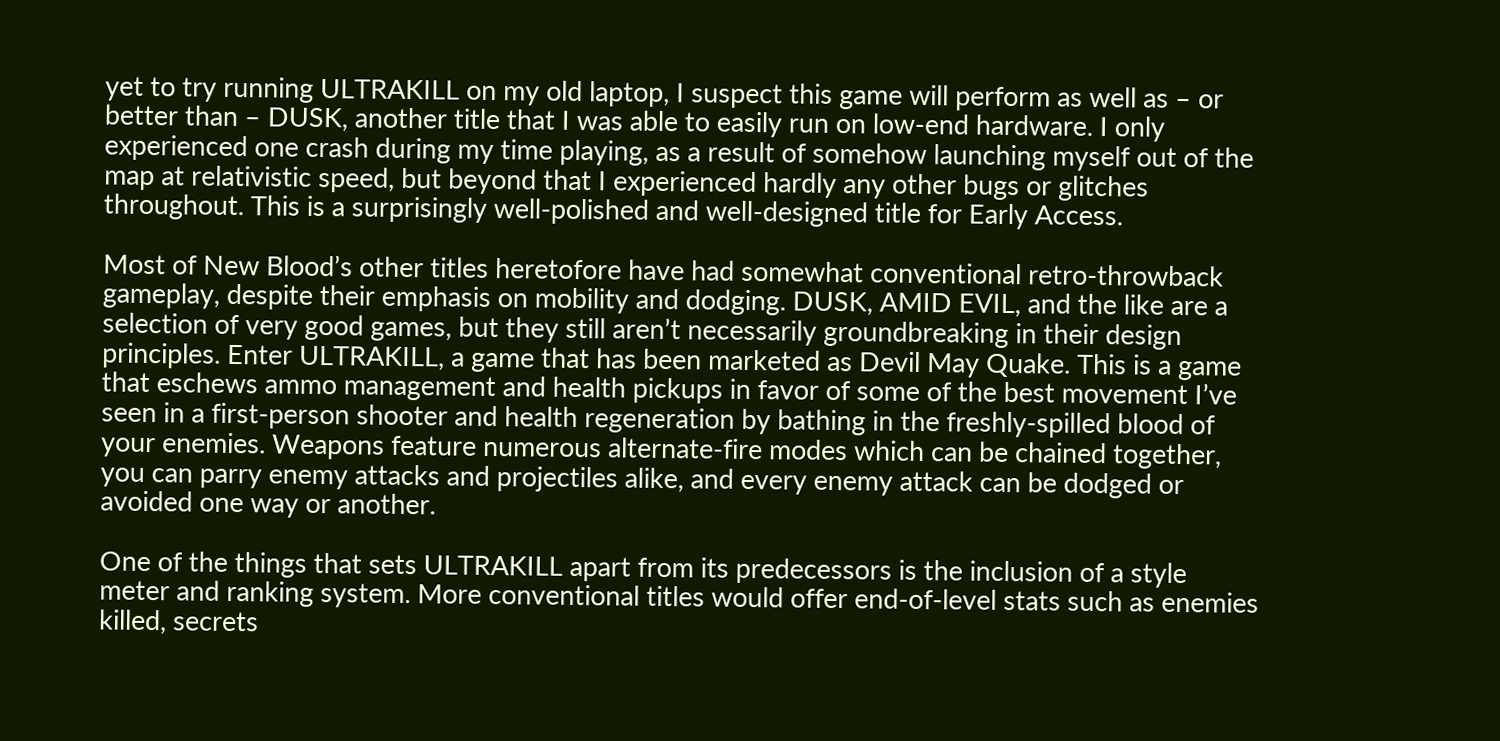yet to try running ULTRAKILL on my old laptop, I suspect this game will perform as well as – or better than – DUSK, another title that I was able to easily run on low-end hardware. I only experienced one crash during my time playing, as a result of somehow launching myself out of the map at relativistic speed, but beyond that I experienced hardly any other bugs or glitches throughout. This is a surprisingly well-polished and well-designed title for Early Access.

Most of New Blood’s other titles heretofore have had somewhat conventional retro-throwback gameplay, despite their emphasis on mobility and dodging. DUSK, AMID EVIL, and the like are a selection of very good games, but they still aren’t necessarily groundbreaking in their design principles. Enter ULTRAKILL, a game that has been marketed as Devil May Quake. This is a game that eschews ammo management and health pickups in favor of some of the best movement I’ve seen in a first-person shooter and health regeneration by bathing in the freshly-spilled blood of your enemies. Weapons feature numerous alternate-fire modes which can be chained together, you can parry enemy attacks and projectiles alike, and every enemy attack can be dodged or avoided one way or another.

One of the things that sets ULTRAKILL apart from its predecessors is the inclusion of a style meter and ranking system. More conventional titles would offer end-of-level stats such as enemies killed, secrets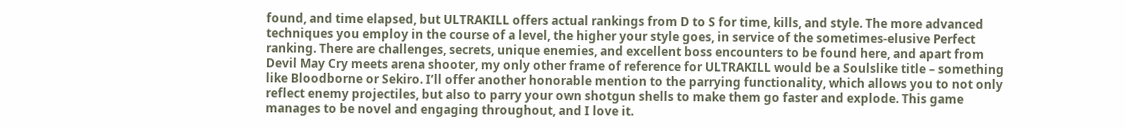found, and time elapsed, but ULTRAKILL offers actual rankings from D to S for time, kills, and style. The more advanced techniques you employ in the course of a level, the higher your style goes, in service of the sometimes-elusive Perfect ranking. There are challenges, secrets, unique enemies, and excellent boss encounters to be found here, and apart from Devil May Cry meets arena shooter, my only other frame of reference for ULTRAKILL would be a Soulslike title – something like Bloodborne or Sekiro. I’ll offer another honorable mention to the parrying functionality, which allows you to not only reflect enemy projectiles, but also to parry your own shotgun shells to make them go faster and explode. This game manages to be novel and engaging throughout, and I love it.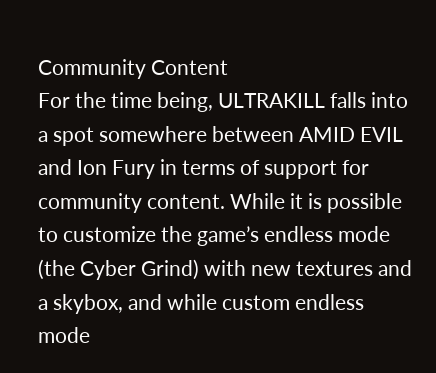Community Content
For the time being, ULTRAKILL falls into a spot somewhere between AMID EVIL and Ion Fury in terms of support for community content. While it is possible to customize the game’s endless mode (the Cyber Grind) with new textures and a skybox, and while custom endless mode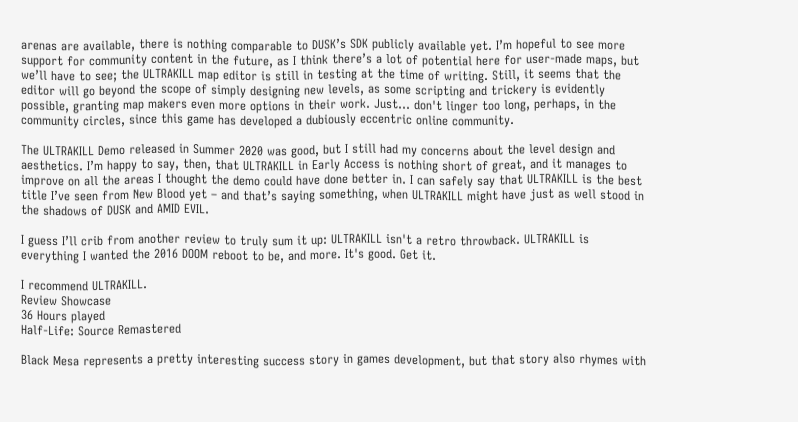arenas are available, there is nothing comparable to DUSK’s SDK publicly available yet. I’m hopeful to see more support for community content in the future, as I think there’s a lot of potential here for user-made maps, but we’ll have to see; the ULTRAKILL map editor is still in testing at the time of writing. Still, it seems that the editor will go beyond the scope of simply designing new levels, as some scripting and trickery is evidently possible, granting map makers even more options in their work. Just... don't linger too long, perhaps, in the community circles, since this game has developed a dubiously eccentric online community.

The ULTRAKILL Demo released in Summer 2020 was good, but I still had my concerns about the level design and aesthetics. I’m happy to say, then, that ULTRAKILL in Early Access is nothing short of great, and it manages to improve on all the areas I thought the demo could have done better in. I can safely say that ULTRAKILL is the best title I’ve seen from New Blood yet – and that’s saying something, when ULTRAKILL might have just as well stood in the shadows of DUSK and AMID EVIL.

I guess I’ll crib from another review to truly sum it up: ULTRAKILL isn't a retro throwback. ULTRAKILL is everything I wanted the 2016 DOOM reboot to be, and more. It's good. Get it.

I recommend ULTRAKILL.
Review Showcase
36 Hours played
Half-Life: Source Remastered

Black Mesa represents a pretty interesting success story in games development, but that story also rhymes with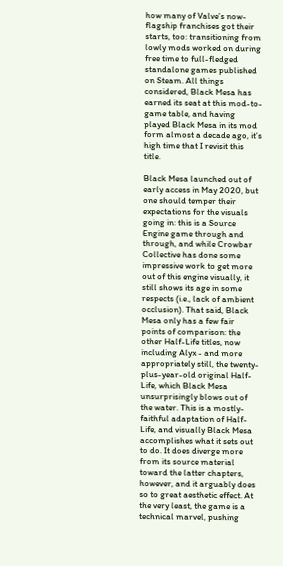how many of Valve’s now-flagship franchises got their starts, too: transitioning from lowly mods worked on during free time to full-fledged standalone games published on Steam. All things considered, Black Mesa has earned its seat at this mod-to-game table, and having played Black Mesa in its mod form almost a decade ago, it’s high time that I revisit this title.

Black Mesa launched out of early access in May 2020, but one should temper their expectations for the visuals going in: this is a Source Engine game through and through, and while Crowbar Collective has done some impressive work to get more out of this engine visually, it still shows its age in some respects (i.e., lack of ambient occlusion). That said, Black Mesa only has a few fair points of comparison: the other Half-Life titles, now including Alyx - and more appropriately still, the twenty-plus-year-old original Half-Life, which Black Mesa unsurprisingly blows out of the water. This is a mostly-faithful adaptation of Half-Life, and visually Black Mesa accomplishes what it sets out to do. It does diverge more from its source material toward the latter chapters, however, and it arguably does so to great aesthetic effect. At the very least, the game is a technical marvel, pushing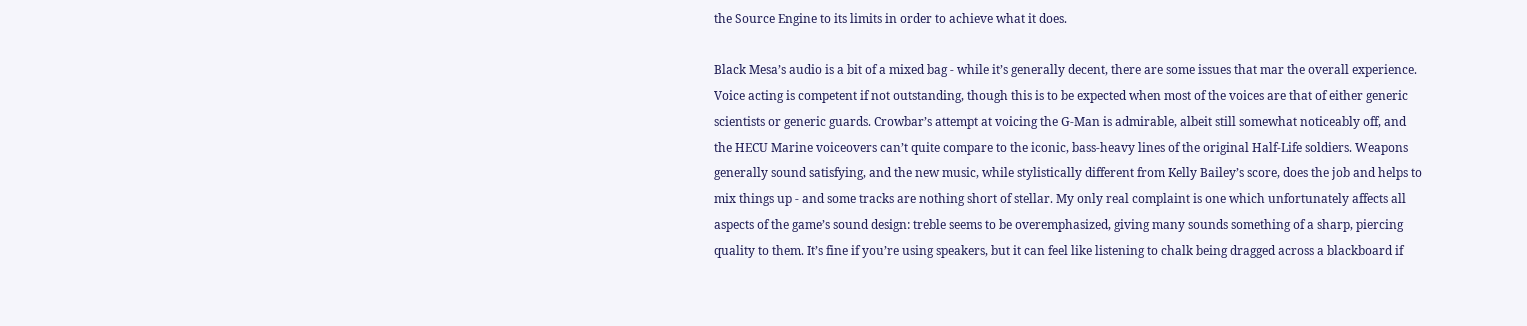the Source Engine to its limits in order to achieve what it does.

Black Mesa’s audio is a bit of a mixed bag - while it’s generally decent, there are some issues that mar the overall experience. Voice acting is competent if not outstanding, though this is to be expected when most of the voices are that of either generic scientists or generic guards. Crowbar’s attempt at voicing the G-Man is admirable, albeit still somewhat noticeably off, and the HECU Marine voiceovers can’t quite compare to the iconic, bass-heavy lines of the original Half-Life soldiers. Weapons generally sound satisfying, and the new music, while stylistically different from Kelly Bailey’s score, does the job and helps to mix things up - and some tracks are nothing short of stellar. My only real complaint is one which unfortunately affects all aspects of the game’s sound design: treble seems to be overemphasized, giving many sounds something of a sharp, piercing quality to them. It’s fine if you’re using speakers, but it can feel like listening to chalk being dragged across a blackboard if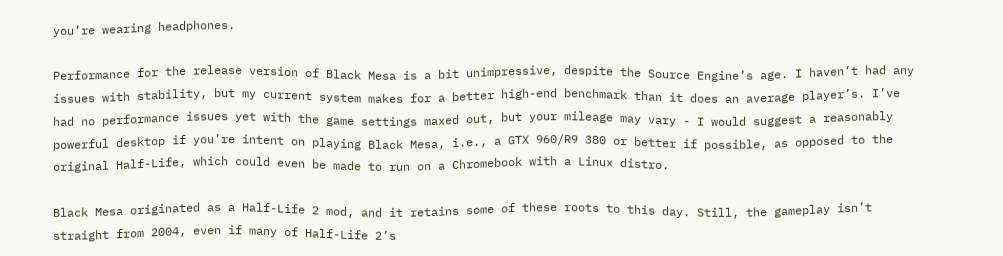you’re wearing headphones.

Performance for the release version of Black Mesa is a bit unimpressive, despite the Source Engine’s age. I haven’t had any issues with stability, but my current system makes for a better high-end benchmark than it does an average player’s. I’ve had no performance issues yet with the game settings maxed out, but your mileage may vary - I would suggest a reasonably powerful desktop if you’re intent on playing Black Mesa, i.e., a GTX 960/R9 380 or better if possible, as opposed to the original Half-Life, which could even be made to run on a Chromebook with a Linux distro.

Black Mesa originated as a Half-Life 2 mod, and it retains some of these roots to this day. Still, the gameplay isn’t straight from 2004, even if many of Half-Life 2’s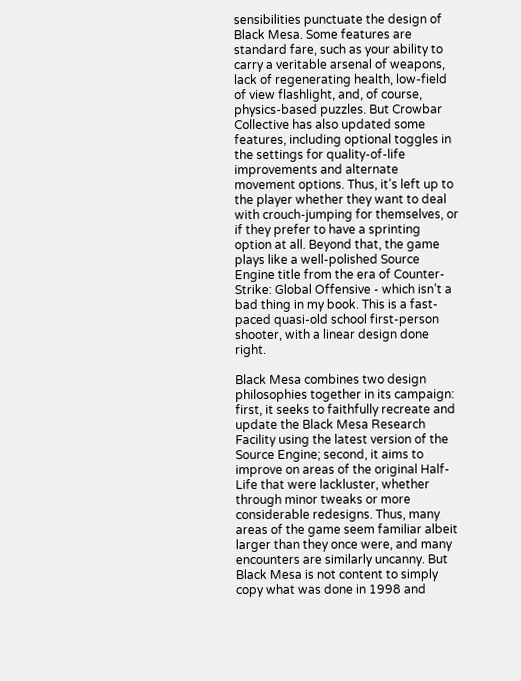sensibilities punctuate the design of Black Mesa. Some features are standard fare, such as your ability to carry a veritable arsenal of weapons, lack of regenerating health, low-field of view flashlight, and, of course, physics-based puzzles. But Crowbar Collective has also updated some features, including optional toggles in the settings for quality-of-life improvements and alternate movement options. Thus, it’s left up to the player whether they want to deal with crouch-jumping for themselves, or if they prefer to have a sprinting option at all. Beyond that, the game plays like a well-polished Source Engine title from the era of Counter-Strike: Global Offensive - which isn’t a bad thing in my book. This is a fast-paced quasi-old school first-person shooter, with a linear design done right.

Black Mesa combines two design philosophies together in its campaign: first, it seeks to faithfully recreate and update the Black Mesa Research Facility using the latest version of the Source Engine; second, it aims to improve on areas of the original Half-Life that were lackluster, whether through minor tweaks or more considerable redesigns. Thus, many areas of the game seem familiar albeit larger than they once were, and many encounters are similarly uncanny. But Black Mesa is not content to simply copy what was done in 1998 and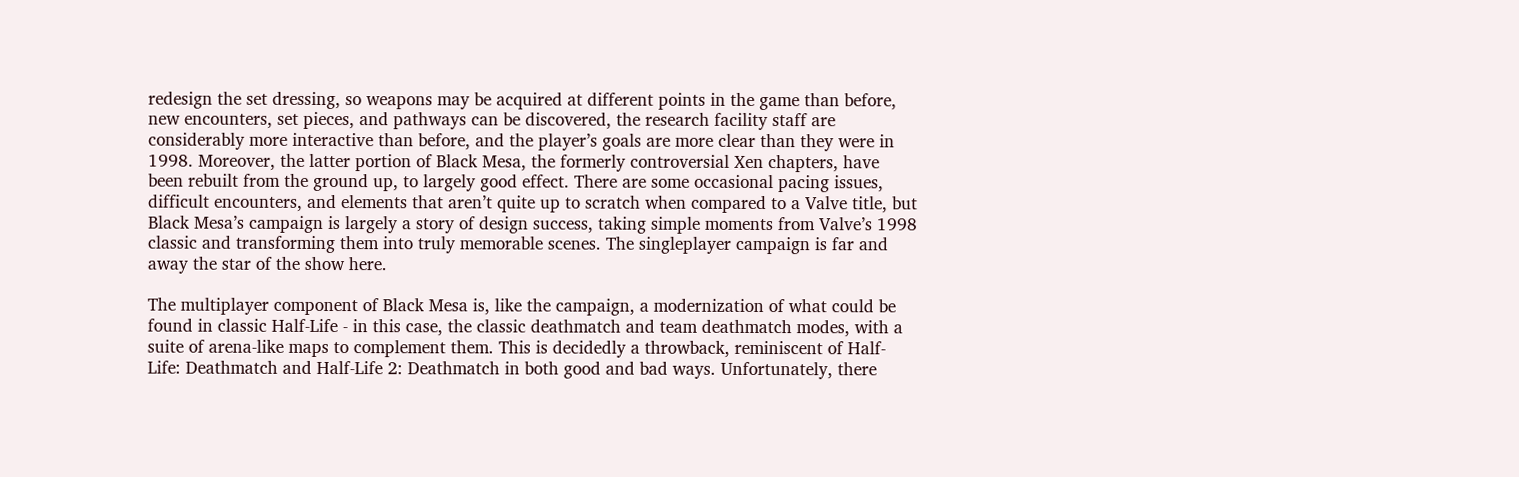redesign the set dressing, so weapons may be acquired at different points in the game than before, new encounters, set pieces, and pathways can be discovered, the research facility staff are considerably more interactive than before, and the player’s goals are more clear than they were in 1998. Moreover, the latter portion of Black Mesa, the formerly controversial Xen chapters, have been rebuilt from the ground up, to largely good effect. There are some occasional pacing issues, difficult encounters, and elements that aren’t quite up to scratch when compared to a Valve title, but Black Mesa’s campaign is largely a story of design success, taking simple moments from Valve’s 1998 classic and transforming them into truly memorable scenes. The singleplayer campaign is far and away the star of the show here.

The multiplayer component of Black Mesa is, like the campaign, a modernization of what could be found in classic Half-Life - in this case, the classic deathmatch and team deathmatch modes, with a suite of arena-like maps to complement them. This is decidedly a throwback, reminiscent of Half-Life: Deathmatch and Half-Life 2: Deathmatch in both good and bad ways. Unfortunately, there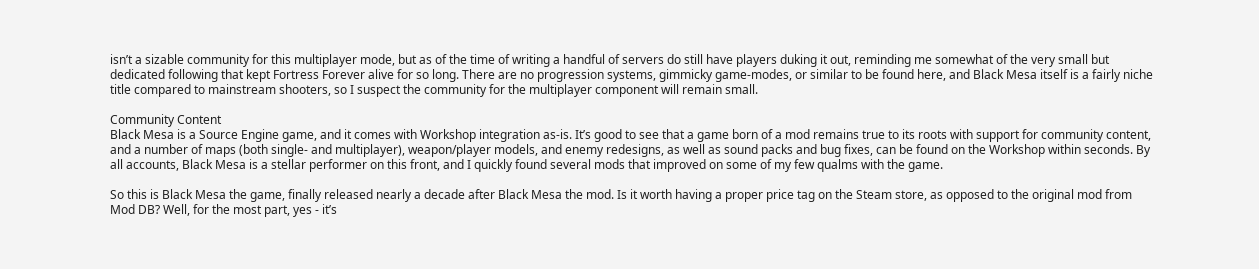isn’t a sizable community for this multiplayer mode, but as of the time of writing a handful of servers do still have players duking it out, reminding me somewhat of the very small but dedicated following that kept Fortress Forever alive for so long. There are no progression systems, gimmicky game-modes, or similar to be found here, and Black Mesa itself is a fairly niche title compared to mainstream shooters, so I suspect the community for the multiplayer component will remain small.

Community Content
Black Mesa is a Source Engine game, and it comes with Workshop integration as-is. It’s good to see that a game born of a mod remains true to its roots with support for community content, and a number of maps (both single- and multiplayer), weapon/player models, and enemy redesigns, as well as sound packs and bug fixes, can be found on the Workshop within seconds. By all accounts, Black Mesa is a stellar performer on this front, and I quickly found several mods that improved on some of my few qualms with the game.

So this is Black Mesa the game, finally released nearly a decade after Black Mesa the mod. Is it worth having a proper price tag on the Steam store, as opposed to the original mod from Mod DB? Well, for the most part, yes - it’s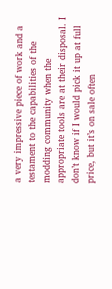a very impressive piece of work and a testament to the capabilities of the modding community when the appropriate tools are at their disposal. I don’t know if I would pick it up at full price, but it’s on sale often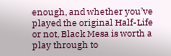enough, and whether you’ve played the original Half-Life or not, Black Mesa is worth a play through to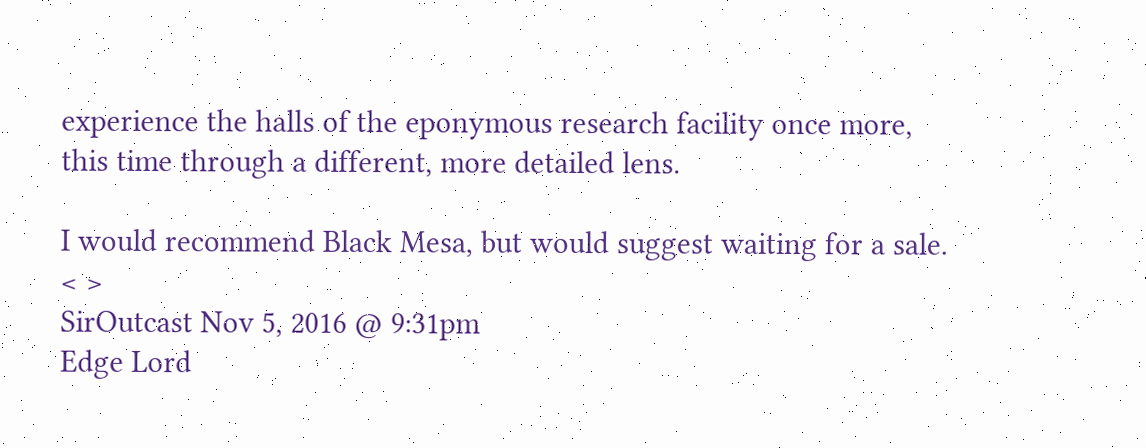experience the halls of the eponymous research facility once more, this time through a different, more detailed lens.

I would recommend Black Mesa, but would suggest waiting for a sale.
< >
SirOutcast Nov 5, 2016 @ 9:31pm
Edge Lord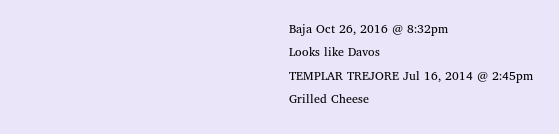Baja Oct 26, 2016 @ 8:32pm
Looks like Davos
TEMPLAR TREJORE Jul 16, 2014 @ 2:45pm
Grilled Cheese